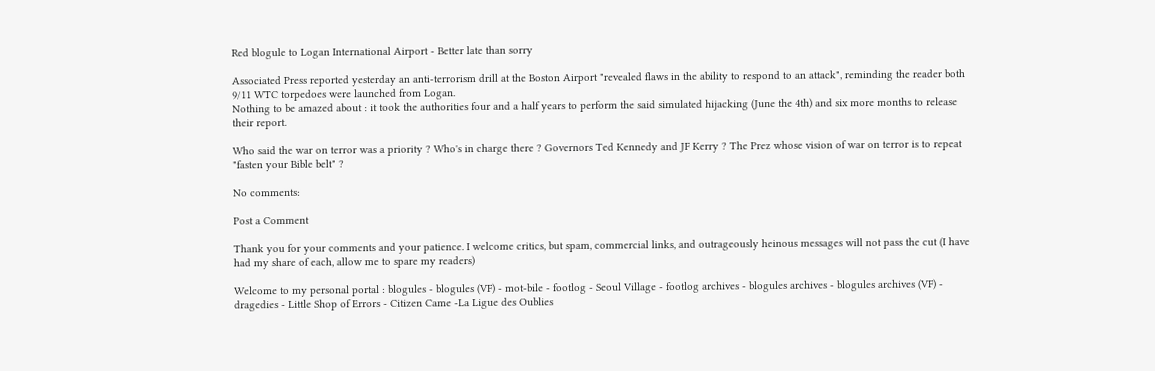Red blogule to Logan International Airport - Better late than sorry

Associated Press reported yesterday an anti-terrorism drill at the Boston Airport "revealed flaws in the ability to respond to an attack", reminding the reader both 9/11 WTC torpedoes were launched from Logan.
Nothing to be amazed about : it took the authorities four and a half years to perform the said simulated hijacking (June the 4th) and six more months to release their report.

Who said the war on terror was a priority ? Who's in charge there ? Governors Ted Kennedy and JF Kerry ? The Prez whose vision of war on terror is to repeat "fasten your Bible belt" ?

No comments:

Post a Comment

Thank you for your comments and your patience. I welcome critics, but spam, commercial links, and outrageously heinous messages will not pass the cut (I have had my share of each, allow me to spare my readers)

Welcome to my personal portal : blogules - blogules (VF) - mot-bile - footlog - Seoul Village - footlog archives - blogules archives - blogules archives (VF) - dragedies - Little Shop of Errors - Citizen Came -La Ligue des Oublies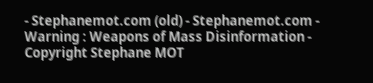- Stephanemot.com (old) - Stephanemot.com - Warning : Weapons of Mass Disinformation - Copyright Stephane MOT